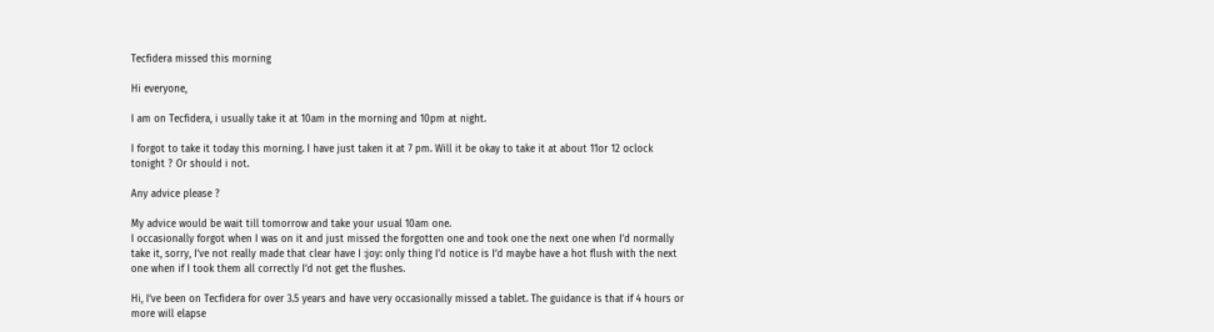Tecfidera missed this morning

Hi everyone,

I am on Tecfidera, i usually take it at 10am in the morning and 10pm at night.

I forgot to take it today this morning. I have just taken it at 7 pm. Will it be okay to take it at about 11or 12 oclock tonight ? Or should i not.

Any advice please ?

My advice would be wait till tomorrow and take your usual 10am one.
I occasionally forgot when I was on it and just missed the forgotten one and took one the next one when I’d normally take it, sorry, I’ve not really made that clear have I :joy: only thing I’d notice is I’d maybe have a hot flush with the next one when if I took them all correctly I’d not get the flushes.

Hi, I’ve been on Tecfidera for over 3.5 years and have very occasionally missed a tablet. The guidance is that if 4 hours or more will elapse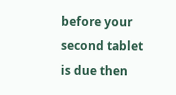before your second tablet is due then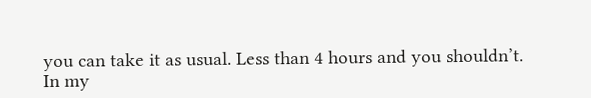you can take it as usual. Less than 4 hours and you shouldn’t.
In my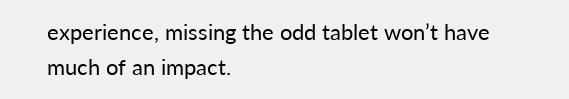experience, missing the odd tablet won’t have much of an impact.